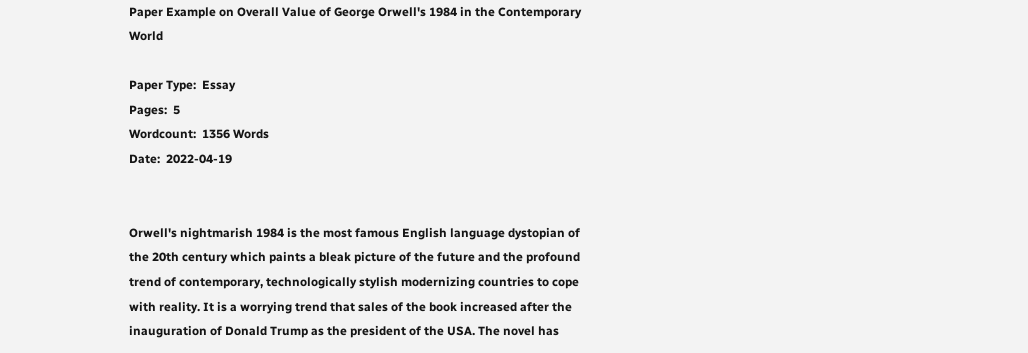Paper Example on Overall Value of George Orwell's 1984 in the Contemporary World

Paper Type:  Essay
Pages:  5
Wordcount:  1356 Words
Date:  2022-04-19


Orwell's nightmarish 1984 is the most famous English language dystopian of the 20th century which paints a bleak picture of the future and the profound trend of contemporary, technologically stylish modernizing countries to cope with reality. It is a worrying trend that sales of the book increased after the inauguration of Donald Trump as the president of the USA. The novel has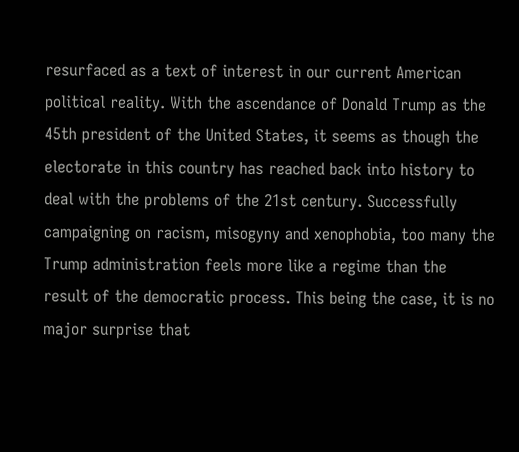resurfaced as a text of interest in our current American political reality. With the ascendance of Donald Trump as the 45th president of the United States, it seems as though the electorate in this country has reached back into history to deal with the problems of the 21st century. Successfully campaigning on racism, misogyny and xenophobia, too many the Trump administration feels more like a regime than the result of the democratic process. This being the case, it is no major surprise that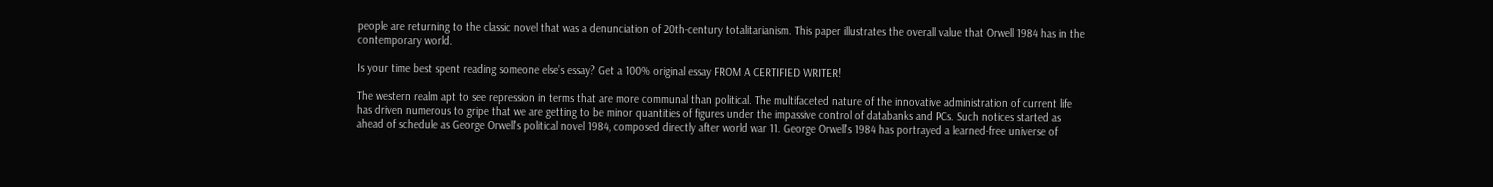people are returning to the classic novel that was a denunciation of 20th-century totalitarianism. This paper illustrates the overall value that Orwell 1984 has in the contemporary world.

Is your time best spent reading someone else’s essay? Get a 100% original essay FROM A CERTIFIED WRITER!

The western realm apt to see repression in terms that are more communal than political. The multifaceted nature of the innovative administration of current life has driven numerous to gripe that we are getting to be minor quantities of figures under the impassive control of databanks and PCs. Such notices started as ahead of schedule as George Orwell's political novel 1984, composed directly after world war 11. George Orwell's 1984 has portrayed a learned-free universe of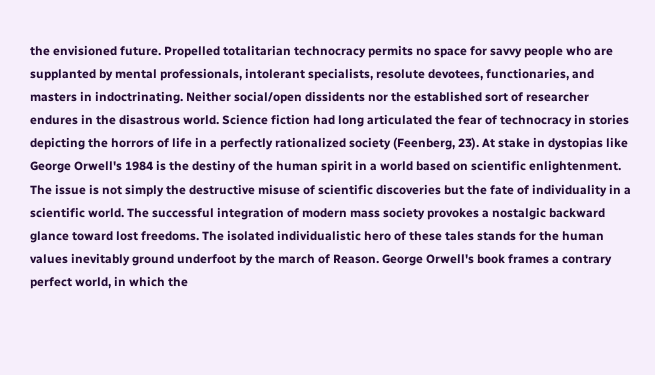the envisioned future. Propelled totalitarian technocracy permits no space for savvy people who are supplanted by mental professionals, intolerant specialists, resolute devotees, functionaries, and masters in indoctrinating. Neither social/open dissidents nor the established sort of researcher endures in the disastrous world. Science fiction had long articulated the fear of technocracy in stories depicting the horrors of life in a perfectly rationalized society (Feenberg, 23). At stake in dystopias like George Orwell's 1984 is the destiny of the human spirit in a world based on scientific enlightenment. The issue is not simply the destructive misuse of scientific discoveries but the fate of individuality in a scientific world. The successful integration of modern mass society provokes a nostalgic backward glance toward lost freedoms. The isolated individualistic hero of these tales stands for the human values inevitably ground underfoot by the march of Reason. George Orwell's book frames a contrary perfect world, in which the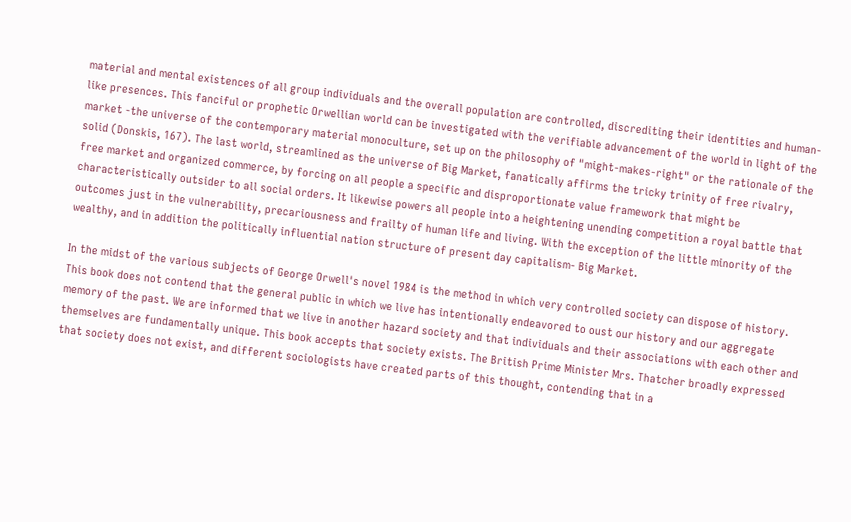material and mental existences of all group individuals and the overall population are controlled, discrediting their identities and human-like presences. This fanciful or prophetic Orwellian world can be investigated with the verifiable advancement of the world in light of the market -the universe of the contemporary material monoculture, set up on the philosophy of "might-makes-right" or the rationale of the solid (Donskis, 167). The last world, streamlined as the universe of Big Market, fanatically affirms the tricky trinity of free rivalry, free market and organized commerce, by forcing on all people a specific and disproportionate value framework that might be characteristically outsider to all social orders. It likewise powers all people into a heightening unending competition a royal battle that outcomes just in the vulnerability, precariousness and frailty of human life and living. With the exception of the little minority of the wealthy, and in addition the politically influential nation structure of present day capitalism- Big Market.

In the midst of the various subjects of George Orwell's novel 1984 is the method in which very controlled society can dispose of history. This book does not contend that the general public in which we live has intentionally endeavored to oust our history and our aggregate memory of the past. We are informed that we live in another hazard society and that individuals and their associations with each other and themselves are fundamentally unique. This book accepts that society exists. The British Prime Minister Mrs. Thatcher broadly expressed that society does not exist, and different sociologists have created parts of this thought, contending that in a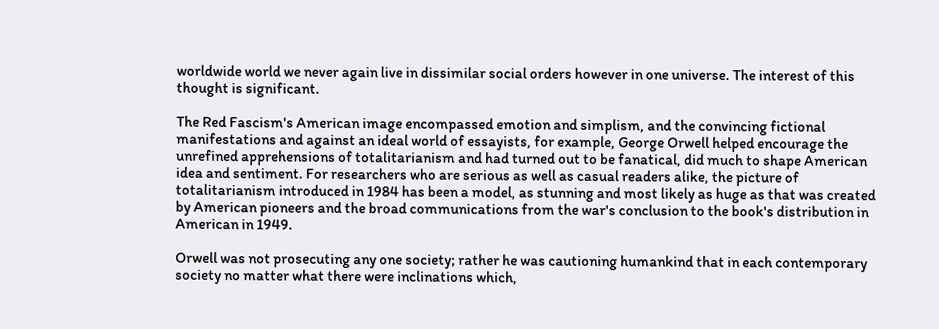worldwide world we never again live in dissimilar social orders however in one universe. The interest of this thought is significant.

The Red Fascism's American image encompassed emotion and simplism, and the convincing fictional manifestations and against an ideal world of essayists, for example, George Orwell helped encourage the unrefined apprehensions of totalitarianism and had turned out to be fanatical, did much to shape American idea and sentiment. For researchers who are serious as well as casual readers alike, the picture of totalitarianism introduced in 1984 has been a model, as stunning and most likely as huge as that was created by American pioneers and the broad communications from the war's conclusion to the book's distribution in American in 1949.

Orwell was not prosecuting any one society; rather he was cautioning humankind that in each contemporary society no matter what there were inclinations which,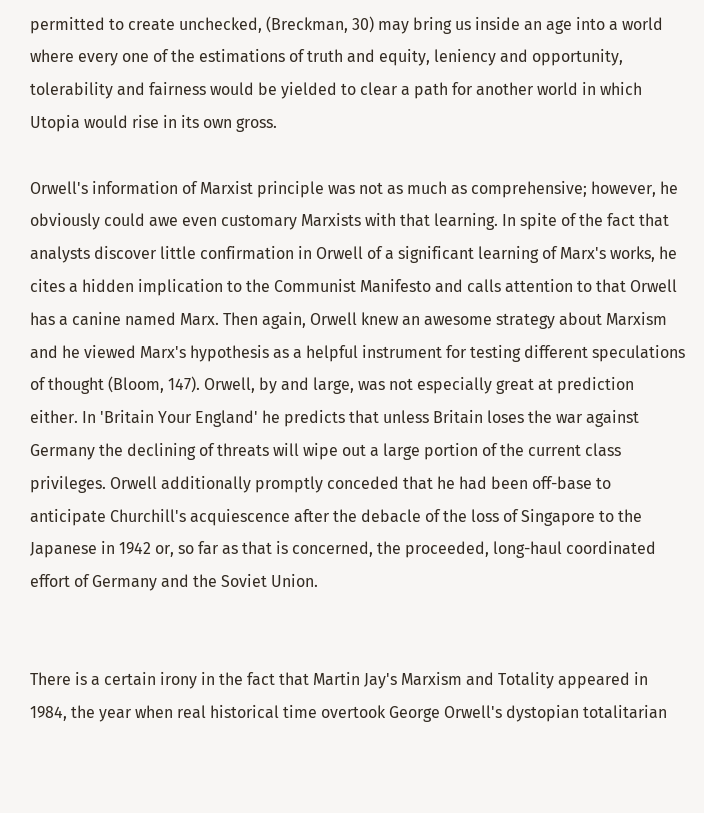permitted to create unchecked, (Breckman, 30) may bring us inside an age into a world where every one of the estimations of truth and equity, leniency and opportunity, tolerability and fairness would be yielded to clear a path for another world in which Utopia would rise in its own gross.

Orwell's information of Marxist principle was not as much as comprehensive; however, he obviously could awe even customary Marxists with that learning. In spite of the fact that analysts discover little confirmation in Orwell of a significant learning of Marx's works, he cites a hidden implication to the Communist Manifesto and calls attention to that Orwell has a canine named Marx. Then again, Orwell knew an awesome strategy about Marxism and he viewed Marx's hypothesis as a helpful instrument for testing different speculations of thought (Bloom, 147). Orwell, by and large, was not especially great at prediction either. In 'Britain Your England' he predicts that unless Britain loses the war against Germany the declining of threats will wipe out a large portion of the current class privileges. Orwell additionally promptly conceded that he had been off-base to anticipate Churchill's acquiescence after the debacle of the loss of Singapore to the Japanese in 1942 or, so far as that is concerned, the proceeded, long-haul coordinated effort of Germany and the Soviet Union.


There is a certain irony in the fact that Martin Jay's Marxism and Totality appeared in 1984, the year when real historical time overtook George Orwell's dystopian totalitarian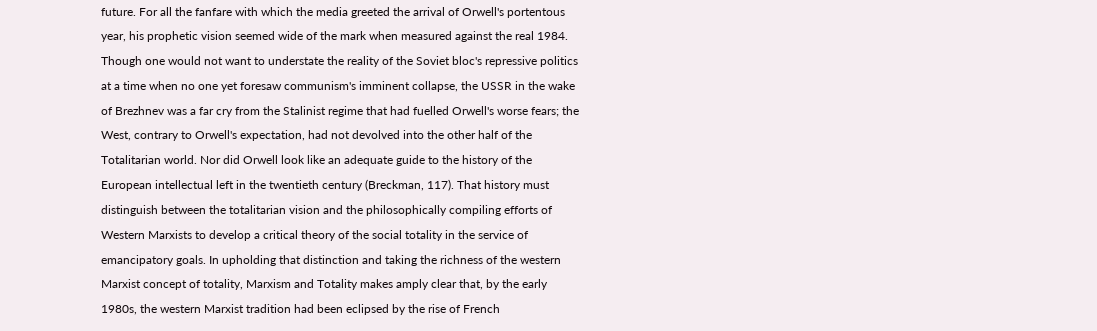future. For all the fanfare with which the media greeted the arrival of Orwell's portentous year, his prophetic vision seemed wide of the mark when measured against the real 1984. Though one would not want to understate the reality of the Soviet bloc's repressive politics at a time when no one yet foresaw communism's imminent collapse, the USSR in the wake of Brezhnev was a far cry from the Stalinist regime that had fuelled Orwell's worse fears; the West, contrary to Orwell's expectation, had not devolved into the other half of the Totalitarian world. Nor did Orwell look like an adequate guide to the history of the European intellectual left in the twentieth century (Breckman, 117). That history must distinguish between the totalitarian vision and the philosophically compiling efforts of Western Marxists to develop a critical theory of the social totality in the service of emancipatory goals. In upholding that distinction and taking the richness of the western Marxist concept of totality, Marxism and Totality makes amply clear that, by the early 1980s, the western Marxist tradition had been eclipsed by the rise of French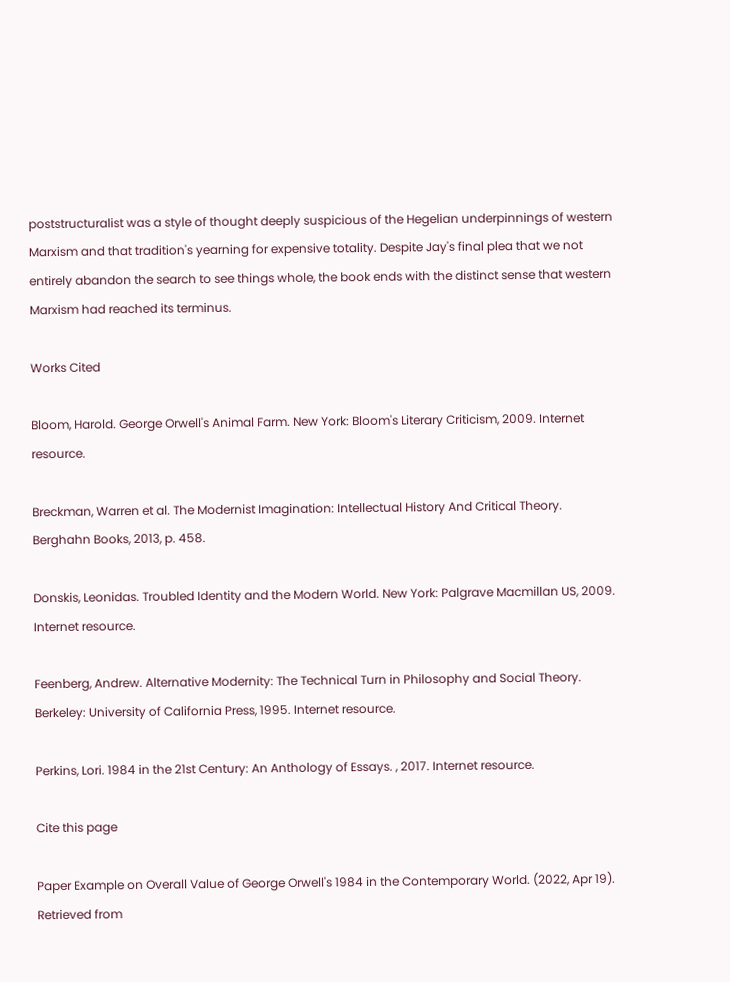poststructuralist was a style of thought deeply suspicious of the Hegelian underpinnings of western Marxism and that tradition's yearning for expensive totality. Despite Jay's final plea that we not entirely abandon the search to see things whole, the book ends with the distinct sense that western Marxism had reached its terminus.

Works Cited

Bloom, Harold. George Orwell's Animal Farm. New York: Bloom's Literary Criticism, 2009. Internet resource.

Breckman, Warren et al. The Modernist Imagination: Intellectual History And Critical Theory. Berghahn Books, 2013, p. 458.

Donskis, Leonidas. Troubled Identity and the Modern World. New York: Palgrave Macmillan US, 2009. Internet resource.

Feenberg, Andrew. Alternative Modernity: The Technical Turn in Philosophy and Social Theory. Berkeley: University of California Press, 1995. Internet resource.

Perkins, Lori. 1984 in the 21st Century: An Anthology of Essays. , 2017. Internet resource.

Cite this page

Paper Example on Overall Value of George Orwell's 1984 in the Contemporary World. (2022, Apr 19). Retrieved from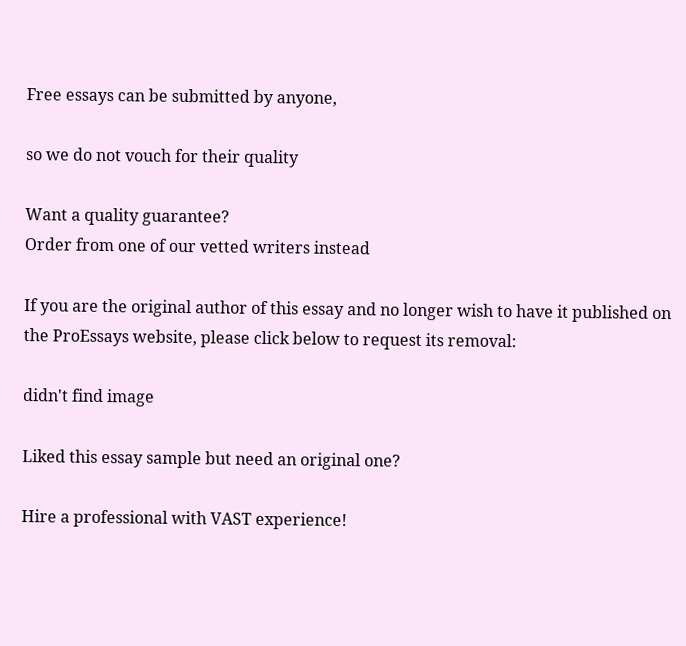Free essays can be submitted by anyone,

so we do not vouch for their quality

Want a quality guarantee?
Order from one of our vetted writers instead

If you are the original author of this essay and no longer wish to have it published on the ProEssays website, please click below to request its removal:

didn't find image

Liked this essay sample but need an original one?

Hire a professional with VAST experience!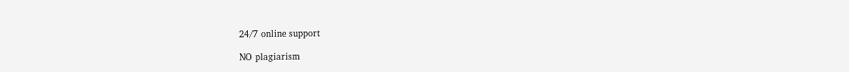24/7 online support

NO plagiarism